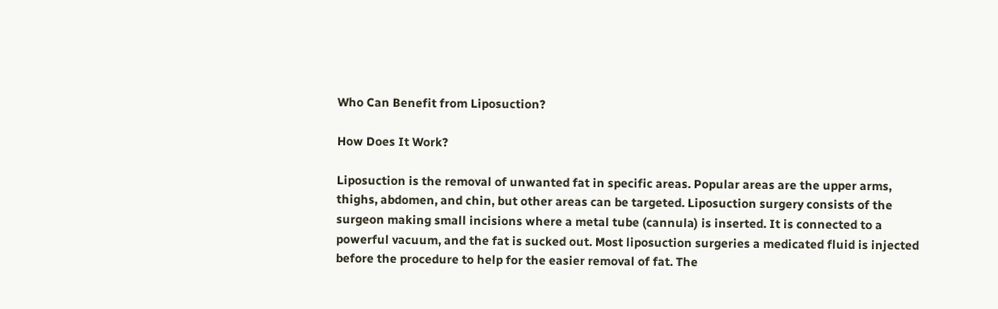Who Can Benefit from Liposuction?

How Does It Work?

Liposuction is the removal of unwanted fat in specific areas. Popular areas are the upper arms, thighs, abdomen, and chin, but other areas can be targeted. Liposuction surgery consists of the surgeon making small incisions where a metal tube (cannula) is inserted. It is connected to a powerful vacuum, and the fat is sucked out. Most liposuction surgeries a medicated fluid is injected before the procedure to help for the easier removal of fat. The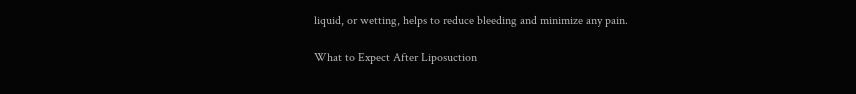liquid, or wetting, helps to reduce bleeding and minimize any pain.

What to Expect After Liposuction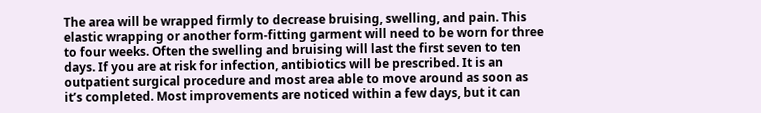The area will be wrapped firmly to decrease bruising, swelling, and pain. This elastic wrapping or another form-fitting garment will need to be worn for three to four weeks. Often the swelling and bruising will last the first seven to ten days. If you are at risk for infection, antibiotics will be prescribed. It is an outpatient surgical procedure and most area able to move around as soon as it’s completed. Most improvements are noticed within a few days, but it can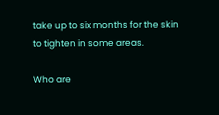take up to six months for the skin to tighten in some areas.

Who are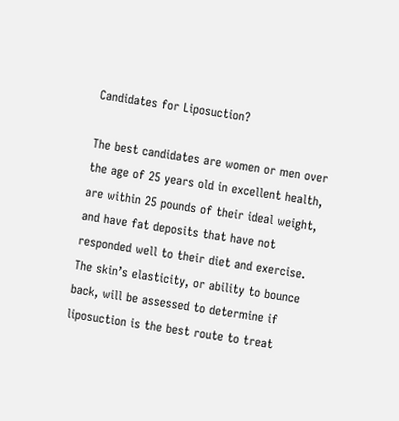Candidates for Liposuction?

The best candidates are women or men over the age of 25 years old in excellent health, are within 25 pounds of their ideal weight, and have fat deposits that have not responded well to their diet and exercise. The skin’s elasticity, or ability to bounce back, will be assessed to determine if liposuction is the best route to treat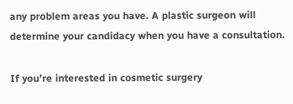any problem areas you have. A plastic surgeon will determine your candidacy when you have a consultation.

If you’re interested in cosmetic surgery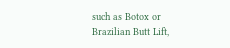such as Botox or Brazilian Butt Lift,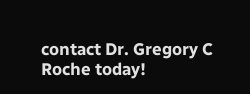contact Dr. Gregory C Roche today!